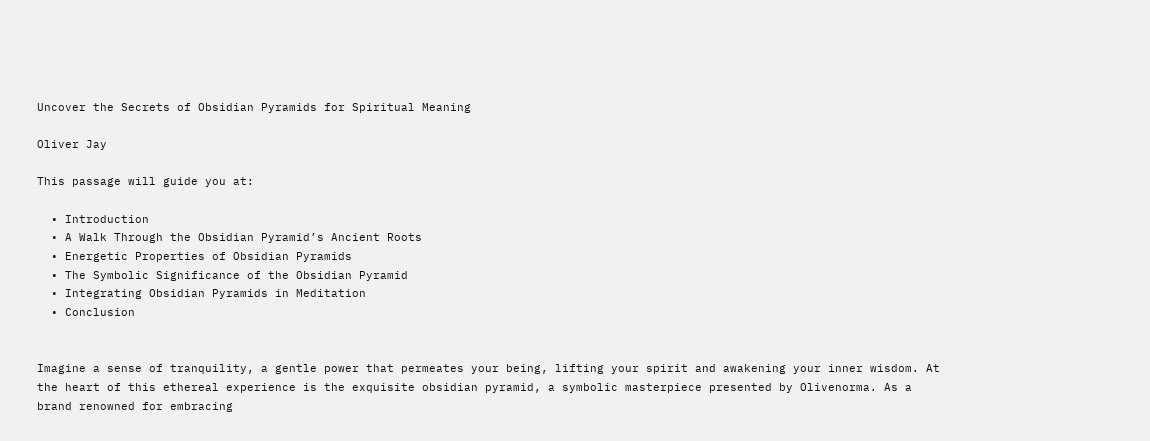Uncover the Secrets of Obsidian Pyramids for Spiritual Meaning

Oliver Jay

This passage will guide you at:

  • Introduction
  • A Walk Through the Obsidian Pyramid’s Ancient Roots
  • Energetic Properties of Obsidian Pyramids
  • The Symbolic Significance of the Obsidian Pyramid
  • Integrating Obsidian Pyramids in Meditation
  • Conclusion


Imagine a sense of tranquility, a gentle power that permeates your being, lifting your spirit and awakening your inner wisdom. At the heart of this ethereal experience is the exquisite obsidian pyramid, a symbolic masterpiece presented by Olivenorma. As a brand renowned for embracing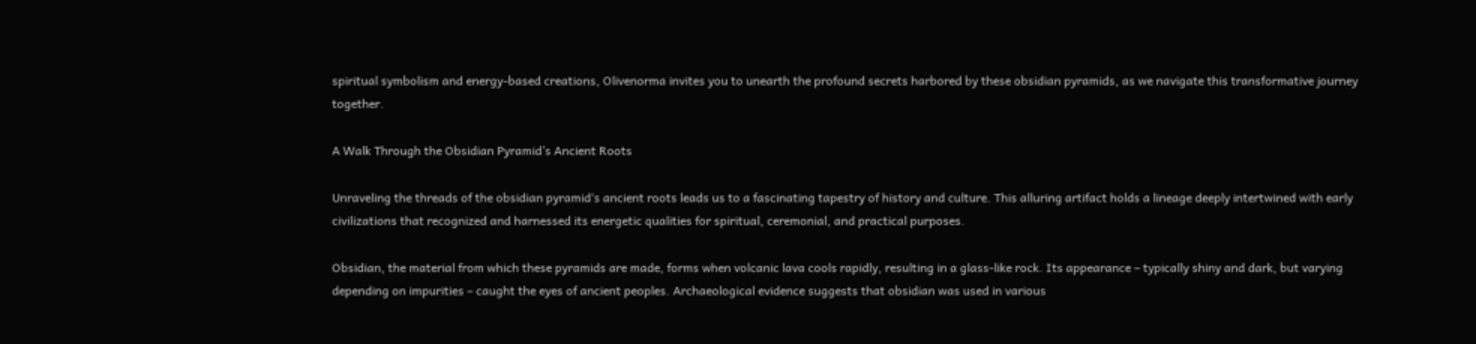spiritual symbolism and energy-based creations, Olivenorma invites you to unearth the profound secrets harbored by these obsidian pyramids, as we navigate this transformative journey together.

A Walk Through the Obsidian Pyramid’s Ancient Roots

Unraveling the threads of the obsidian pyramid‘s ancient roots leads us to a fascinating tapestry of history and culture. This alluring artifact holds a lineage deeply intertwined with early civilizations that recognized and harnessed its energetic qualities for spiritual, ceremonial, and practical purposes.

Obsidian, the material from which these pyramids are made, forms when volcanic lava cools rapidly, resulting in a glass-like rock. Its appearance – typically shiny and dark, but varying depending on impurities – caught the eyes of ancient peoples. Archaeological evidence suggests that obsidian was used in various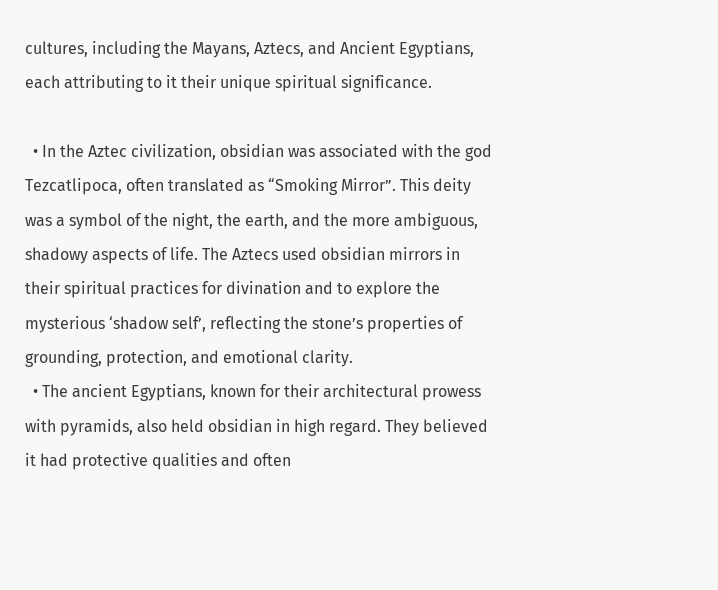cultures, including the Mayans, Aztecs, and Ancient Egyptians, each attributing to it their unique spiritual significance.

  • In the Aztec civilization, obsidian was associated with the god Tezcatlipoca, often translated as “Smoking Mirror”. This deity was a symbol of the night, the earth, and the more ambiguous, shadowy aspects of life. The Aztecs used obsidian mirrors in their spiritual practices for divination and to explore the mysterious ‘shadow self’, reflecting the stone’s properties of grounding, protection, and emotional clarity.
  • The ancient Egyptians, known for their architectural prowess with pyramids, also held obsidian in high regard. They believed it had protective qualities and often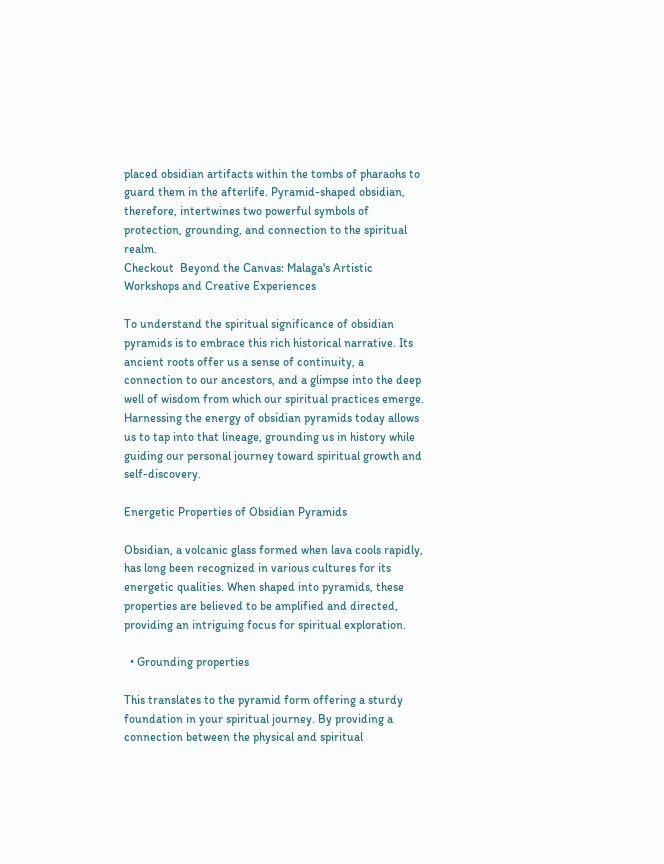placed obsidian artifacts within the tombs of pharaohs to guard them in the afterlife. Pyramid-shaped obsidian, therefore, intertwines two powerful symbols of protection, grounding, and connection to the spiritual realm.
Checkout  Beyond the Canvas: Malaga's Artistic Workshops and Creative Experiences

To understand the spiritual significance of obsidian pyramids is to embrace this rich historical narrative. Its ancient roots offer us a sense of continuity, a connection to our ancestors, and a glimpse into the deep well of wisdom from which our spiritual practices emerge. Harnessing the energy of obsidian pyramids today allows us to tap into that lineage, grounding us in history while guiding our personal journey toward spiritual growth and self-discovery.

Energetic Properties of Obsidian Pyramids

Obsidian, a volcanic glass formed when lava cools rapidly, has long been recognized in various cultures for its energetic qualities. When shaped into pyramids, these properties are believed to be amplified and directed, providing an intriguing focus for spiritual exploration.

  • Grounding properties

This translates to the pyramid form offering a sturdy foundation in your spiritual journey. By providing a connection between the physical and spiritual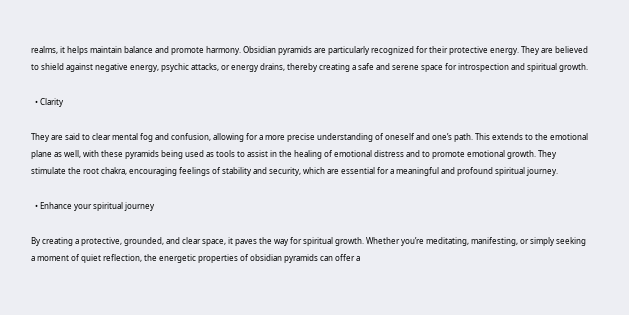realms, it helps maintain balance and promote harmony. Obsidian pyramids are particularly recognized for their protective energy. They are believed to shield against negative energy, psychic attacks, or energy drains, thereby creating a safe and serene space for introspection and spiritual growth.

  • Clarity

They are said to clear mental fog and confusion, allowing for a more precise understanding of oneself and one’s path. This extends to the emotional plane as well, with these pyramids being used as tools to assist in the healing of emotional distress and to promote emotional growth. They stimulate the root chakra, encouraging feelings of stability and security, which are essential for a meaningful and profound spiritual journey.

  • Enhance your spiritual journey

By creating a protective, grounded, and clear space, it paves the way for spiritual growth. Whether you’re meditating, manifesting, or simply seeking a moment of quiet reflection, the energetic properties of obsidian pyramids can offer a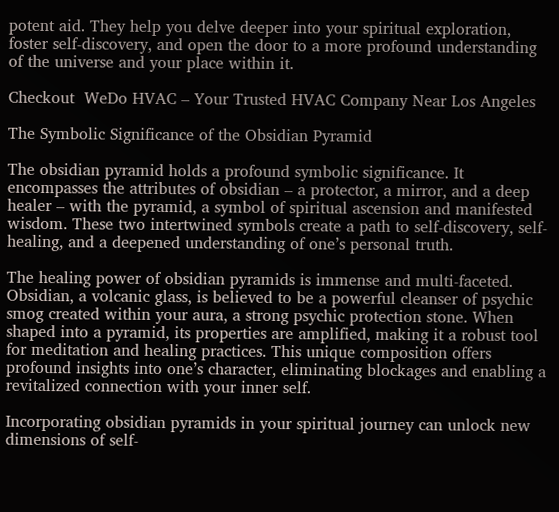potent aid. They help you delve deeper into your spiritual exploration, foster self-discovery, and open the door to a more profound understanding of the universe and your place within it.

Checkout  WeDo HVAC – Your Trusted HVAC Company Near Los Angeles

The Symbolic Significance of the Obsidian Pyramid

The obsidian pyramid holds a profound symbolic significance. It encompasses the attributes of obsidian – a protector, a mirror, and a deep healer – with the pyramid, a symbol of spiritual ascension and manifested wisdom. These two intertwined symbols create a path to self-discovery, self-healing, and a deepened understanding of one’s personal truth.

The healing power of obsidian pyramids is immense and multi-faceted. Obsidian, a volcanic glass, is believed to be a powerful cleanser of psychic smog created within your aura, a strong psychic protection stone. When shaped into a pyramid, its properties are amplified, making it a robust tool for meditation and healing practices. This unique composition offers profound insights into one’s character, eliminating blockages and enabling a revitalized connection with your inner self.

Incorporating obsidian pyramids in your spiritual journey can unlock new dimensions of self-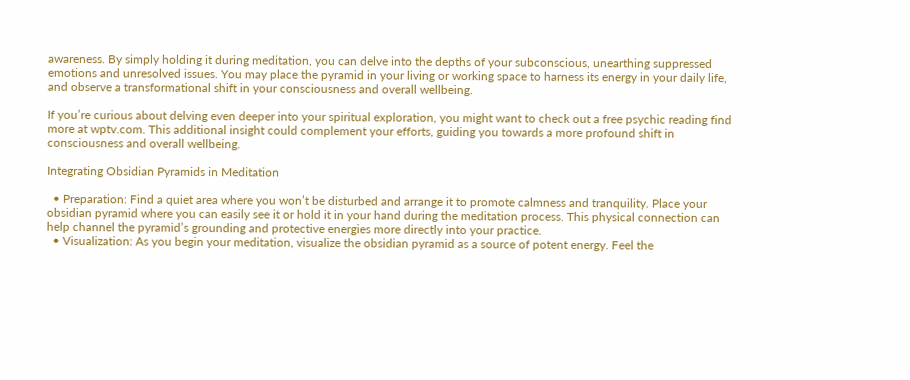awareness. By simply holding it during meditation, you can delve into the depths of your subconscious, unearthing suppressed emotions and unresolved issues. You may place the pyramid in your living or working space to harness its energy in your daily life, and observe a transformational shift in your consciousness and overall wellbeing.

If you’re curious about delving even deeper into your spiritual exploration, you might want to check out a free psychic reading find more at wptv.com. This additional insight could complement your efforts, guiding you towards a more profound shift in consciousness and overall wellbeing.

Integrating Obsidian Pyramids in Meditation

  • Preparation: Find a quiet area where you won’t be disturbed and arrange it to promote calmness and tranquility. Place your obsidian pyramid where you can easily see it or hold it in your hand during the meditation process. This physical connection can help channel the pyramid’s grounding and protective energies more directly into your practice.
  • Visualization: As you begin your meditation, visualize the obsidian pyramid as a source of potent energy. Feel the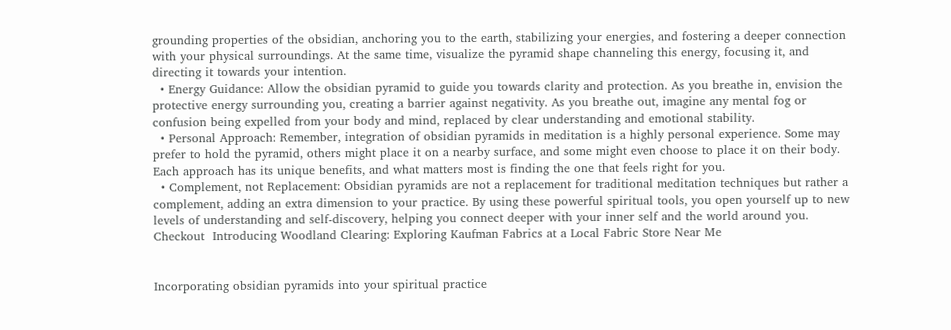grounding properties of the obsidian, anchoring you to the earth, stabilizing your energies, and fostering a deeper connection with your physical surroundings. At the same time, visualize the pyramid shape channeling this energy, focusing it, and directing it towards your intention.
  • Energy Guidance: Allow the obsidian pyramid to guide you towards clarity and protection. As you breathe in, envision the protective energy surrounding you, creating a barrier against negativity. As you breathe out, imagine any mental fog or confusion being expelled from your body and mind, replaced by clear understanding and emotional stability.
  • Personal Approach: Remember, integration of obsidian pyramids in meditation is a highly personal experience. Some may prefer to hold the pyramid, others might place it on a nearby surface, and some might even choose to place it on their body. Each approach has its unique benefits, and what matters most is finding the one that feels right for you.
  • Complement, not Replacement: Obsidian pyramids are not a replacement for traditional meditation techniques but rather a complement, adding an extra dimension to your practice. By using these powerful spiritual tools, you open yourself up to new levels of understanding and self-discovery, helping you connect deeper with your inner self and the world around you.
Checkout  Introducing Woodland Clearing: Exploring Kaufman Fabrics at a Local Fabric Store Near Me


Incorporating obsidian pyramids into your spiritual practice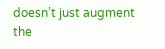doesn’t just augment the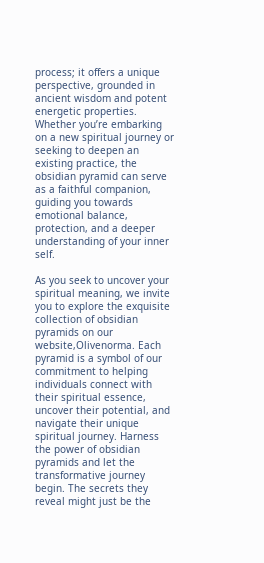process; it offers a unique perspective, grounded in ancient wisdom and potent energetic properties. Whether you’re embarking on a new spiritual journey or seeking to deepen an existing practice, the obsidian pyramid can serve as a faithful companion, guiding you towards emotional balance, protection, and a deeper understanding of your inner self.

As you seek to uncover your spiritual meaning, we invite you to explore the exquisite collection of obsidian pyramids on our website,Olivenorma. Each pyramid is a symbol of our commitment to helping individuals connect with their spiritual essence, uncover their potential, and navigate their unique spiritual journey. Harness the power of obsidian pyramids and let the transformative journey begin. The secrets they reveal might just be the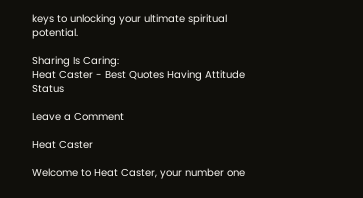keys to unlocking your ultimate spiritual potential.

Sharing Is Caring:
Heat Caster - Best Quotes Having Attitude Status

Leave a Comment

Heat Caster

Welcome to Heat Caster, your number one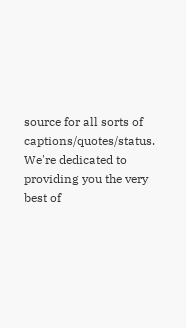source for all sorts of captions/quotes/status. We're dedicated to providing you the very best of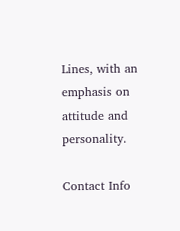Lines, with an emphasis on attitude and personality.

Contact Info